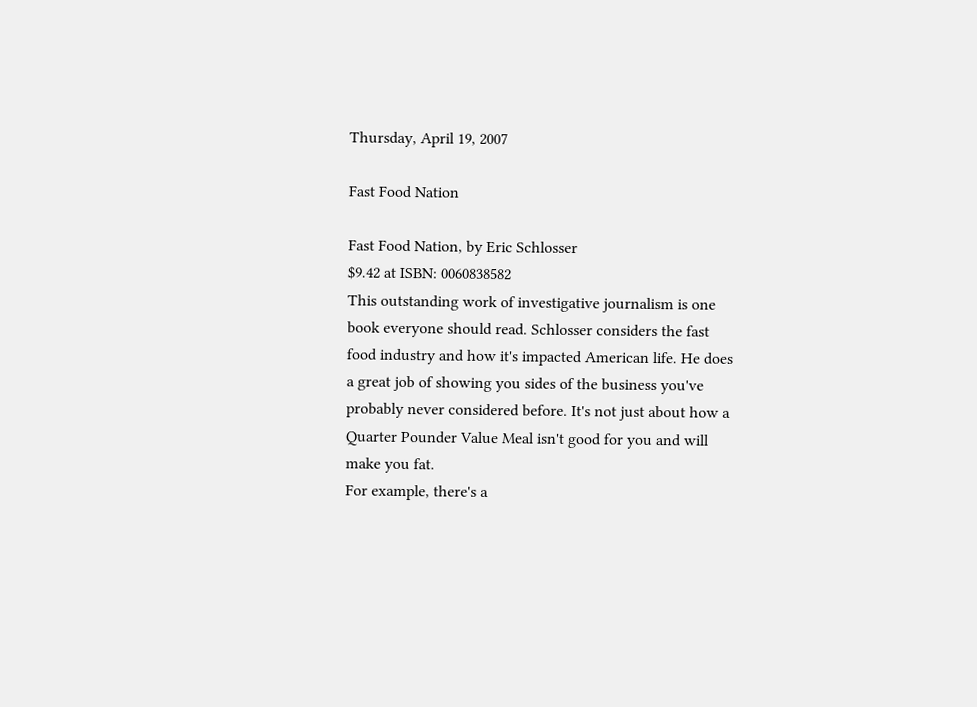Thursday, April 19, 2007

Fast Food Nation

Fast Food Nation, by Eric Schlosser
$9.42 at ISBN: 0060838582
This outstanding work of investigative journalism is one book everyone should read. Schlosser considers the fast food industry and how it's impacted American life. He does a great job of showing you sides of the business you've probably never considered before. It's not just about how a Quarter Pounder Value Meal isn't good for you and will make you fat.
For example, there's a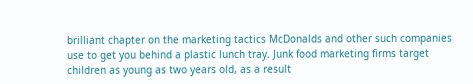brilliant chapter on the marketing tactics McDonalds and other such companies use to get you behind a plastic lunch tray. Junk food marketing firms target children as young as two years old, as a result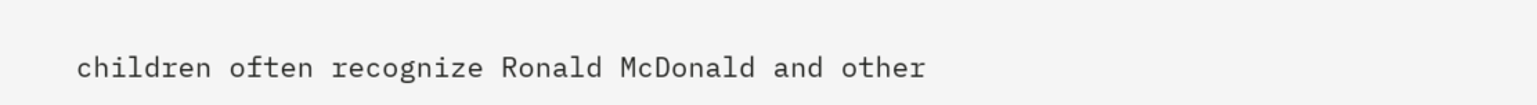children often recognize Ronald McDonald and other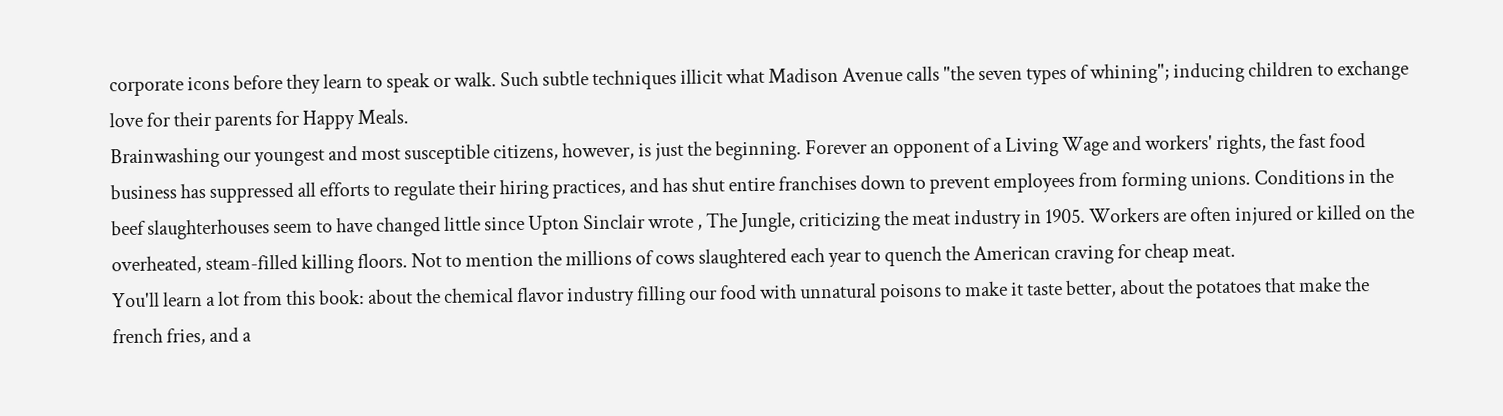corporate icons before they learn to speak or walk. Such subtle techniques illicit what Madison Avenue calls "the seven types of whining"; inducing children to exchange love for their parents for Happy Meals.
Brainwashing our youngest and most susceptible citizens, however, is just the beginning. Forever an opponent of a Living Wage and workers' rights, the fast food business has suppressed all efforts to regulate their hiring practices, and has shut entire franchises down to prevent employees from forming unions. Conditions in the beef slaughterhouses seem to have changed little since Upton Sinclair wrote , The Jungle, criticizing the meat industry in 1905. Workers are often injured or killed on the overheated, steam-filled killing floors. Not to mention the millions of cows slaughtered each year to quench the American craving for cheap meat.
You'll learn a lot from this book: about the chemical flavor industry filling our food with unnatural poisons to make it taste better, about the potatoes that make the french fries, and a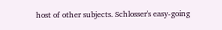host of other subjects. Schlosser's easy-going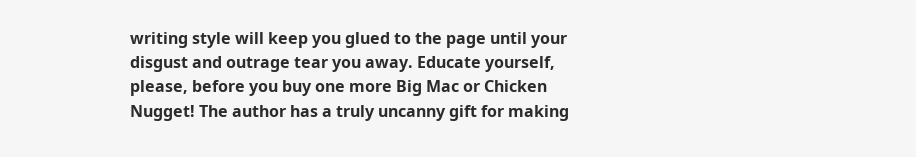writing style will keep you glued to the page until your disgust and outrage tear you away. Educate yourself, please, before you buy one more Big Mac or Chicken Nugget! The author has a truly uncanny gift for making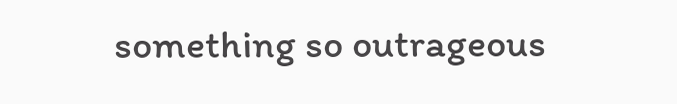something so outrageous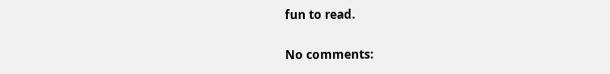fun to read.

No comments: